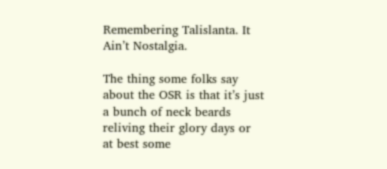Remembering Talislanta. It Ain’t Nostalgia.

The thing some folks say about the OSR is that it’s just a bunch of neck beards reliving their glory days or at best some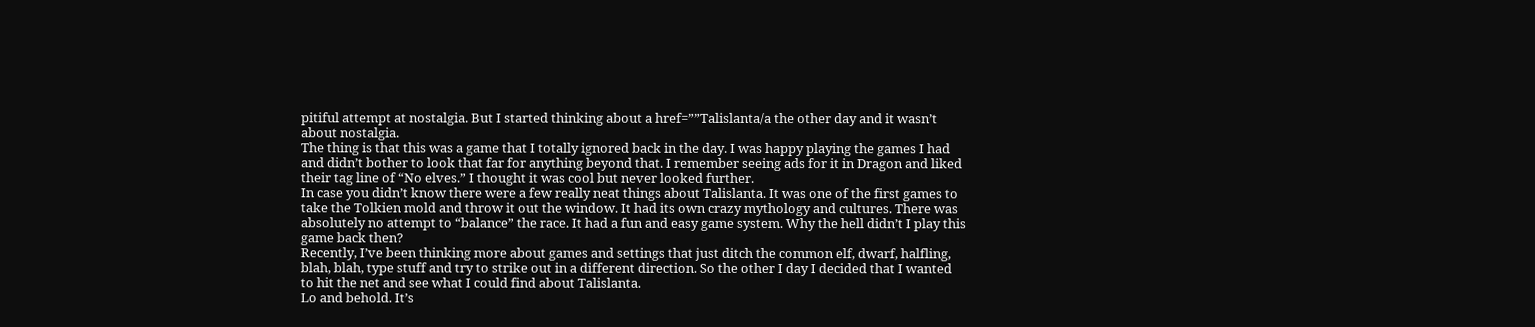pitiful attempt at nostalgia. But I started thinking about a href=””Talislanta/a the other day and it wasn’t about nostalgia.
The thing is that this was a game that I totally ignored back in the day. I was happy playing the games I had and didn’t bother to look that far for anything beyond that. I remember seeing ads for it in Dragon and liked their tag line of “No elves.” I thought it was cool but never looked further.
In case you didn’t know there were a few really neat things about Talislanta. It was one of the first games to take the Tolkien mold and throw it out the window. It had its own crazy mythology and cultures. There was absolutely no attempt to “balance” the race. It had a fun and easy game system. Why the hell didn’t I play this game back then?
Recently, I’ve been thinking more about games and settings that just ditch the common elf, dwarf, halfling, blah, blah, type stuff and try to strike out in a different direction. So the other I day I decided that I wanted to hit the net and see what I could find about Talislanta.
Lo and behold. It’s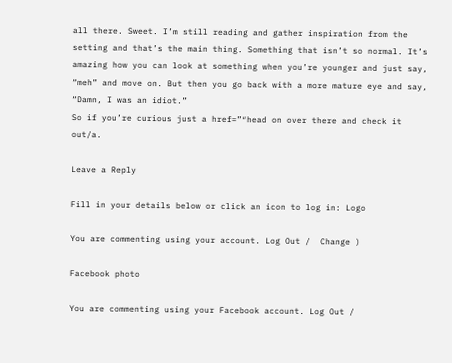all there. Sweet. I’m still reading and gather inspiration from the setting and that’s the main thing. Something that isn’t so normal. It’s amazing how you can look at something when you’re younger and just say, “meh” and move on. But then you go back with a more mature eye and say, “Damn, I was an idiot.”
So if you’re curious just a href=”″head on over there and check it out/a.

Leave a Reply

Fill in your details below or click an icon to log in: Logo

You are commenting using your account. Log Out /  Change )

Facebook photo

You are commenting using your Facebook account. Log Out /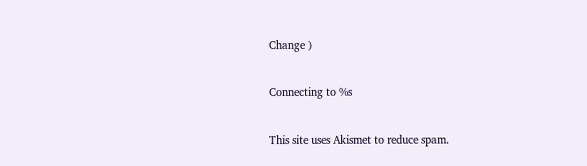Change )

Connecting to %s

This site uses Akismet to reduce spam.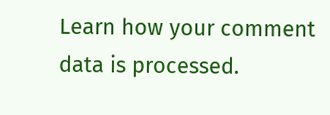Learn how your comment data is processed.